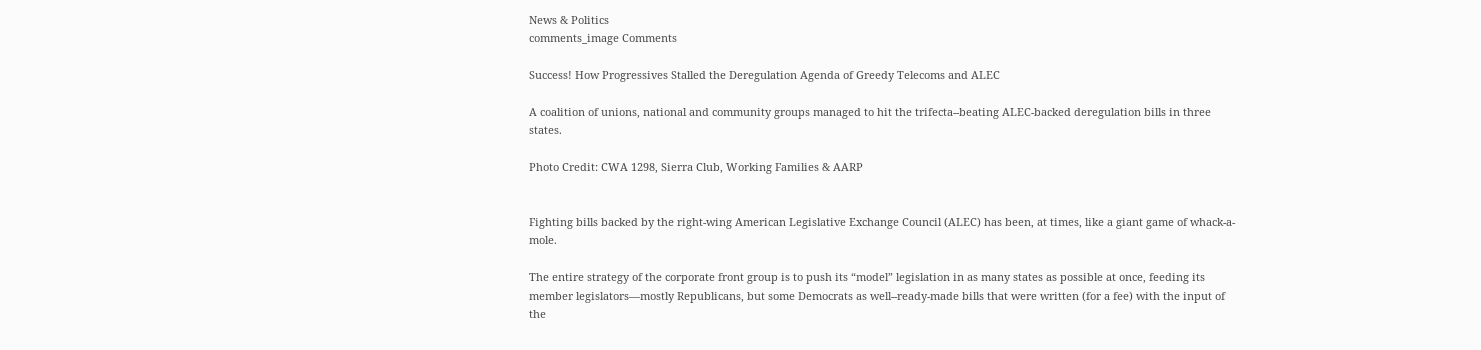News & Politics
comments_image Comments

Success! How Progressives Stalled the Deregulation Agenda of Greedy Telecoms and ALEC

A coalition of unions, national and community groups managed to hit the trifecta--beating ALEC-backed deregulation bills in three states.

Photo Credit: CWA 1298, Sierra Club, Working Families & AARP


Fighting bills backed by the right-wing American Legislative Exchange Council (ALEC) has been, at times, like a giant game of whack-a-mole.

The entire strategy of the corporate front group is to push its “model” legislation in as many states as possible at once, feeding its member legislators—mostly Republicans, but some Democrats as well--ready-made bills that were written (for a fee) with the input of the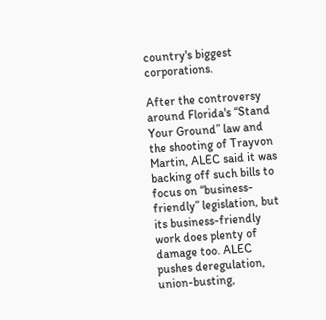country's biggest corporations.

After the controversy around Florida's “Stand Your Ground” law and the shooting of Trayvon Martin, ALEC said it was backing off such bills to focus on “business-friendly” legislation, but its business-friendly work does plenty of damage too. ALEC pushes deregulation, union-busting,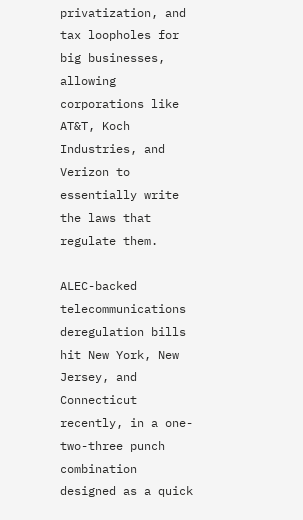privatization, and tax loopholes for big businesses, allowing corporations like AT&T, Koch Industries, and Verizon to essentially write the laws that regulate them.

ALEC-backed telecommunications deregulation bills hit New York, New Jersey, and Connecticut recently, in a one-two-three punch combination designed as a quick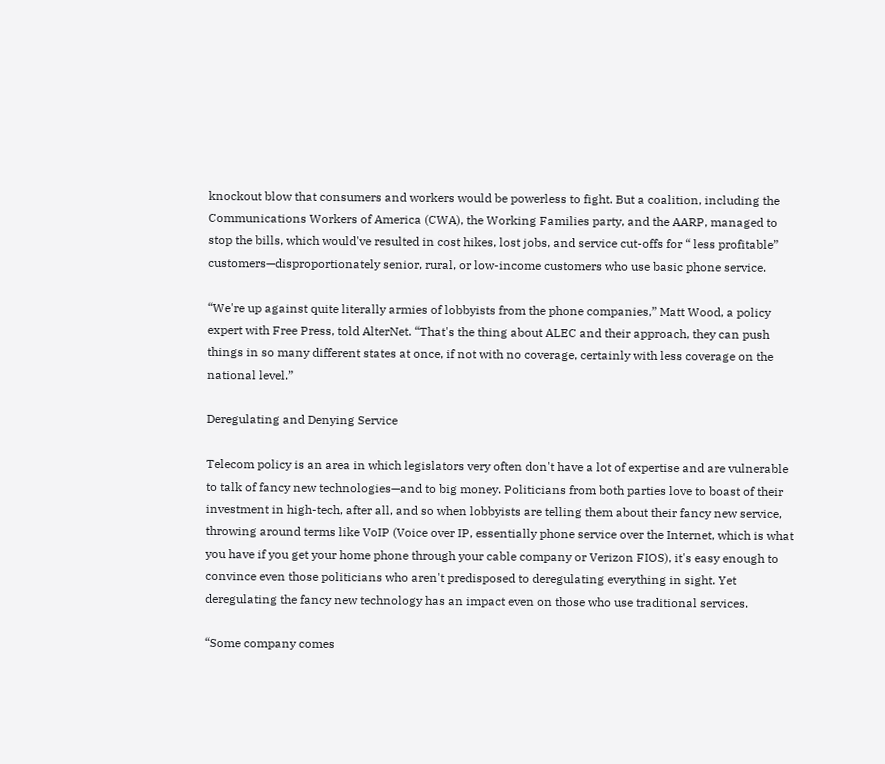knockout blow that consumers and workers would be powerless to fight. But a coalition, including the Communications Workers of America (CWA), the Working Families party, and the AARP, managed to stop the bills, which would've resulted in cost hikes, lost jobs, and service cut-offs for “ less profitable” customers—disproportionately senior, rural, or low-income customers who use basic phone service.

“We're up against quite literally armies of lobbyists from the phone companies,” Matt Wood, a policy expert with Free Press, told AlterNet. “That's the thing about ALEC and their approach, they can push things in so many different states at once, if not with no coverage, certainly with less coverage on the national level.”

Deregulating and Denying Service

Telecom policy is an area in which legislators very often don't have a lot of expertise and are vulnerable to talk of fancy new technologies—and to big money. Politicians from both parties love to boast of their investment in high-tech, after all, and so when lobbyists are telling them about their fancy new service, throwing around terms like VoIP (Voice over IP, essentially phone service over the Internet, which is what you have if you get your home phone through your cable company or Verizon FIOS), it's easy enough to convince even those politicians who aren't predisposed to deregulating everything in sight. Yet deregulating the fancy new technology has an impact even on those who use traditional services.

“Some company comes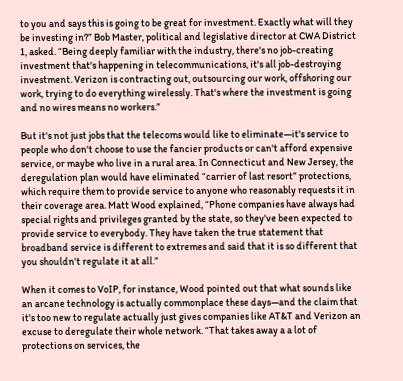to you and says this is going to be great for investment. Exactly what will they be investing in?” Bob Master, political and legislative director at CWA District 1, asked. “Being deeply familiar with the industry, there's no job-creating investment that's happening in telecommunications, it's all job-destroying investment. Verizon is contracting out, outsourcing our work, offshoring our work, trying to do everything wirelessly. That's where the investment is going and no wires means no workers.”

But it's not just jobs that the telecoms would like to eliminate—it's service to people who don't choose to use the fancier products or can't afford expensive service, or maybe who live in a rural area. In Connecticut and New Jersey, the deregulation plan would have eliminated “carrier of last resort” protections, which require them to provide service to anyone who reasonably requests it in their coverage area. Matt Wood explained, “Phone companies have always had special rights and privileges granted by the state, so they've been expected to provide service to everybody. They have taken the true statement that broadband service is different to extremes and said that it is so different that you shouldn't regulate it at all.”

When it comes to VoIP, for instance, Wood pointed out that what sounds like an arcane technology is actually commonplace these days—and the claim that it's too new to regulate actually just gives companies like AT&T and Verizon an excuse to deregulate their whole network. “That takes away a a lot of protections on services, the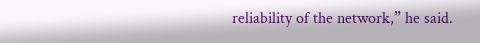reliability of the network,” he said.